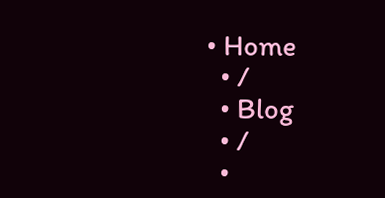• Home
  • /
  • Blog
  • /
  •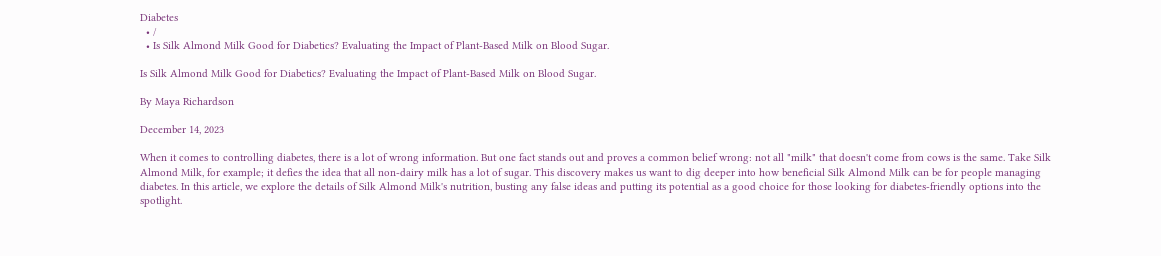Diabetes
  • /
  • Is Silk Almond Milk Good for Diabetics? Evaluating the Impact of Plant-Based Milk on Blood Sugar.

Is Silk Almond Milk Good for Diabetics? Evaluating the Impact of Plant-Based Milk on Blood Sugar.

By Maya Richardson

December 14, 2023

When it comes to controlling diabetes, there is a lot of wrong information. But one fact stands out and proves a common belief wrong: not all "milk" that doesn't come from cows is the same. Take Silk Almond Milk, for example; it defies the idea that all non-dairy milk has a lot of sugar. This discovery makes us want to dig deeper into how beneficial Silk Almond Milk can be for people managing diabetes. In this article, we explore the details of Silk Almond Milk's nutrition, busting any false ideas and putting its potential as a good choice for those looking for diabetes-friendly options into the spotlight.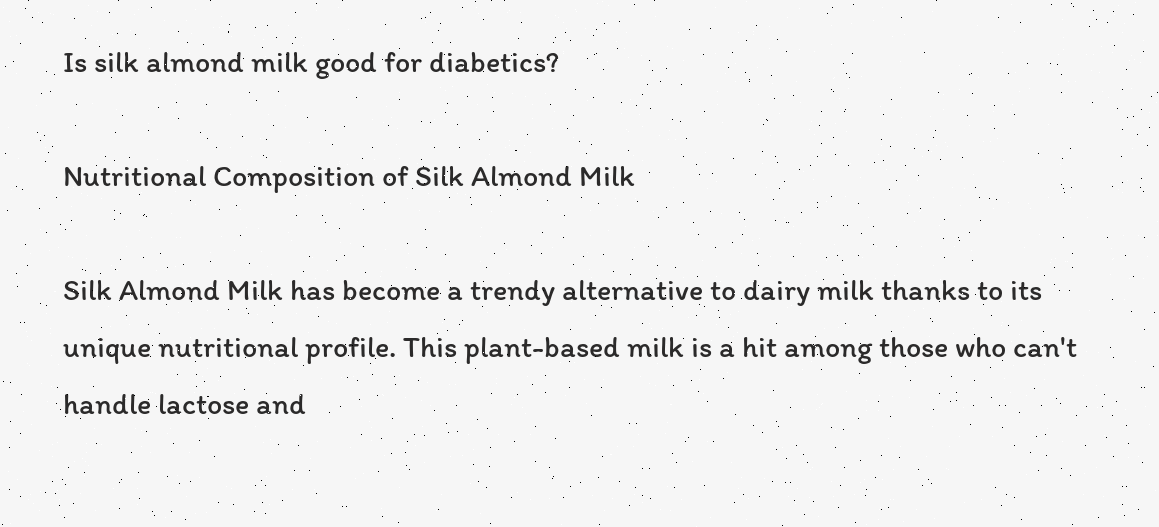Is silk almond milk good for diabetics?

Nutritional Composition of Silk Almond Milk

Silk Almond Milk has become a trendy alternative to dairy milk thanks to its unique nutritional profile. This plant-based milk is a hit among those who can't handle lactose and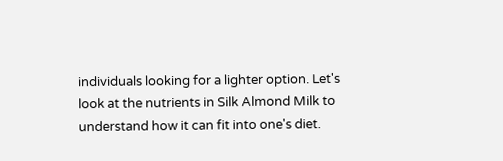individuals looking for a lighter option. Let's look at the nutrients in Silk Almond Milk to understand how it can fit into one's diet.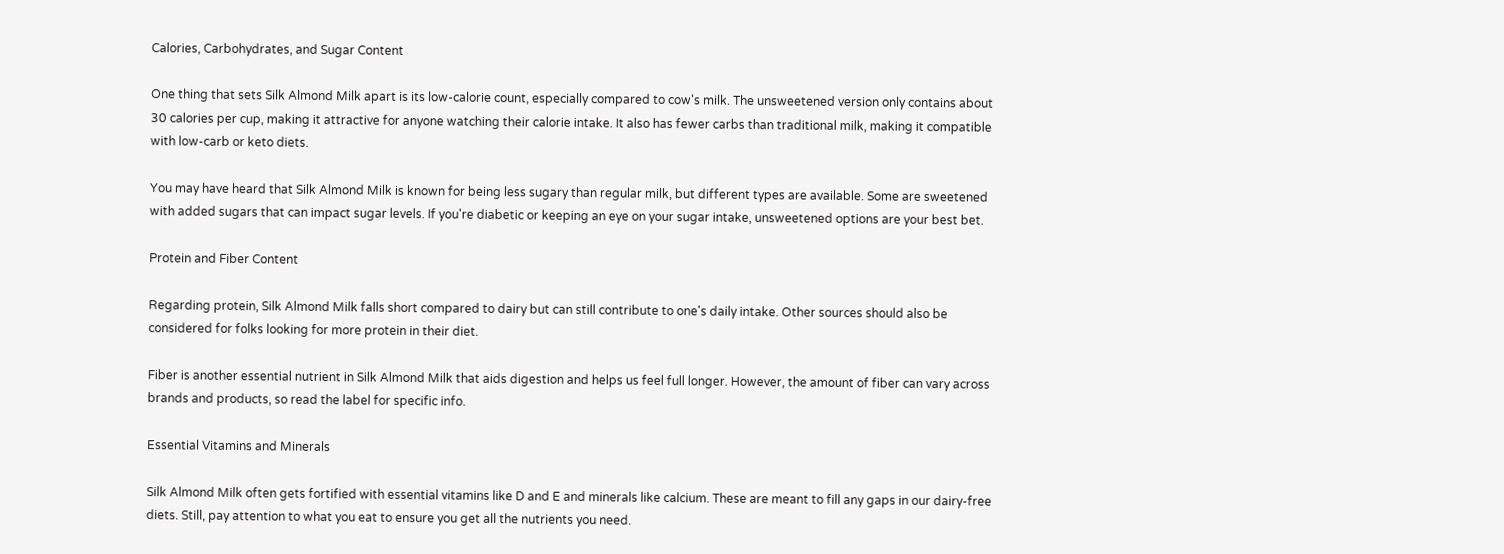Calories, Carbohydrates, and Sugar Content

One thing that sets Silk Almond Milk apart is its low-calorie count, especially compared to cow's milk. The unsweetened version only contains about 30 calories per cup, making it attractive for anyone watching their calorie intake. It also has fewer carbs than traditional milk, making it compatible with low-carb or keto diets.

You may have heard that Silk Almond Milk is known for being less sugary than regular milk, but different types are available. Some are sweetened with added sugars that can impact sugar levels. If you're diabetic or keeping an eye on your sugar intake, unsweetened options are your best bet.

Protein and Fiber Content

Regarding protein, Silk Almond Milk falls short compared to dairy but can still contribute to one's daily intake. Other sources should also be considered for folks looking for more protein in their diet.

Fiber is another essential nutrient in Silk Almond Milk that aids digestion and helps us feel full longer. However, the amount of fiber can vary across brands and products, so read the label for specific info.

Essential Vitamins and Minerals

Silk Almond Milk often gets fortified with essential vitamins like D and E and minerals like calcium. These are meant to fill any gaps in our dairy-free diets. Still, pay attention to what you eat to ensure you get all the nutrients you need.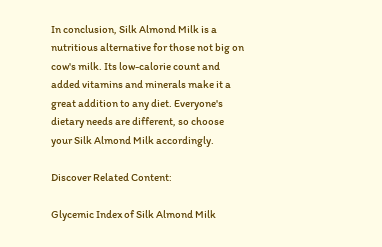In conclusion, Silk Almond Milk is a nutritious alternative for those not big on cow's milk. Its low-calorie count and added vitamins and minerals make it a great addition to any diet. Everyone's dietary needs are different, so choose your Silk Almond Milk accordingly.

Discover Related Content:

Glycemic Index of Silk Almond Milk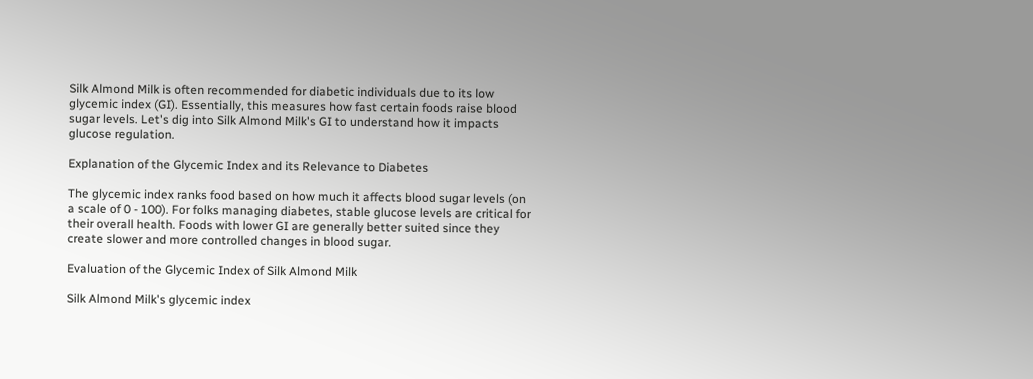Silk Almond Milk is often recommended for diabetic individuals due to its low glycemic index (GI). Essentially, this measures how fast certain foods raise blood sugar levels. Let's dig into Silk Almond Milk's GI to understand how it impacts glucose regulation.

Explanation of the Glycemic Index and its Relevance to Diabetes

The glycemic index ranks food based on how much it affects blood sugar levels (on a scale of 0 - 100). For folks managing diabetes, stable glucose levels are critical for their overall health. Foods with lower GI are generally better suited since they create slower and more controlled changes in blood sugar.

Evaluation of the Glycemic Index of Silk Almond Milk

Silk Almond Milk's glycemic index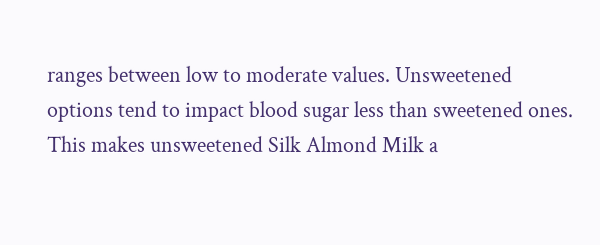ranges between low to moderate values. Unsweetened options tend to impact blood sugar less than sweetened ones. This makes unsweetened Silk Almond Milk a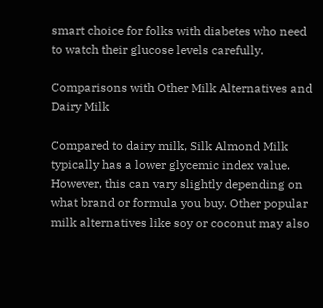smart choice for folks with diabetes who need to watch their glucose levels carefully.

Comparisons with Other Milk Alternatives and Dairy Milk

Compared to dairy milk, Silk Almond Milk typically has a lower glycemic index value. However, this can vary slightly depending on what brand or formula you buy. Other popular milk alternatives like soy or coconut may also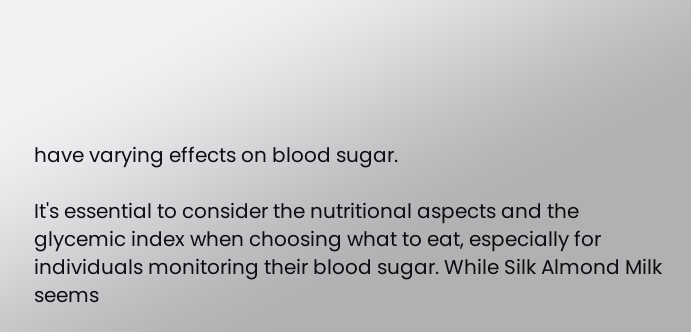have varying effects on blood sugar.

It's essential to consider the nutritional aspects and the glycemic index when choosing what to eat, especially for individuals monitoring their blood sugar. While Silk Almond Milk seems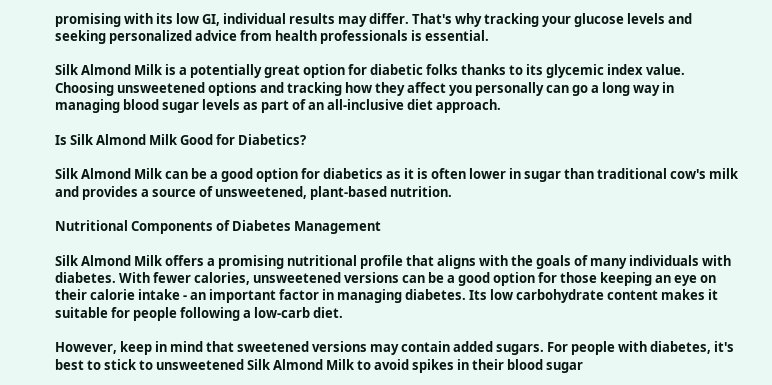promising with its low GI, individual results may differ. That's why tracking your glucose levels and seeking personalized advice from health professionals is essential.

Silk Almond Milk is a potentially great option for diabetic folks thanks to its glycemic index value. Choosing unsweetened options and tracking how they affect you personally can go a long way in managing blood sugar levels as part of an all-inclusive diet approach.

Is Silk Almond Milk Good for Diabetics?

Silk Almond Milk can be a good option for diabetics as it is often lower in sugar than traditional cow's milk and provides a source of unsweetened, plant-based nutrition.

Nutritional Components of Diabetes Management

Silk Almond Milk offers a promising nutritional profile that aligns with the goals of many individuals with diabetes. With fewer calories, unsweetened versions can be a good option for those keeping an eye on their calorie intake - an important factor in managing diabetes. Its low carbohydrate content makes it suitable for people following a low-carb diet.

However, keep in mind that sweetened versions may contain added sugars. For people with diabetes, it's best to stick to unsweetened Silk Almond Milk to avoid spikes in their blood sugar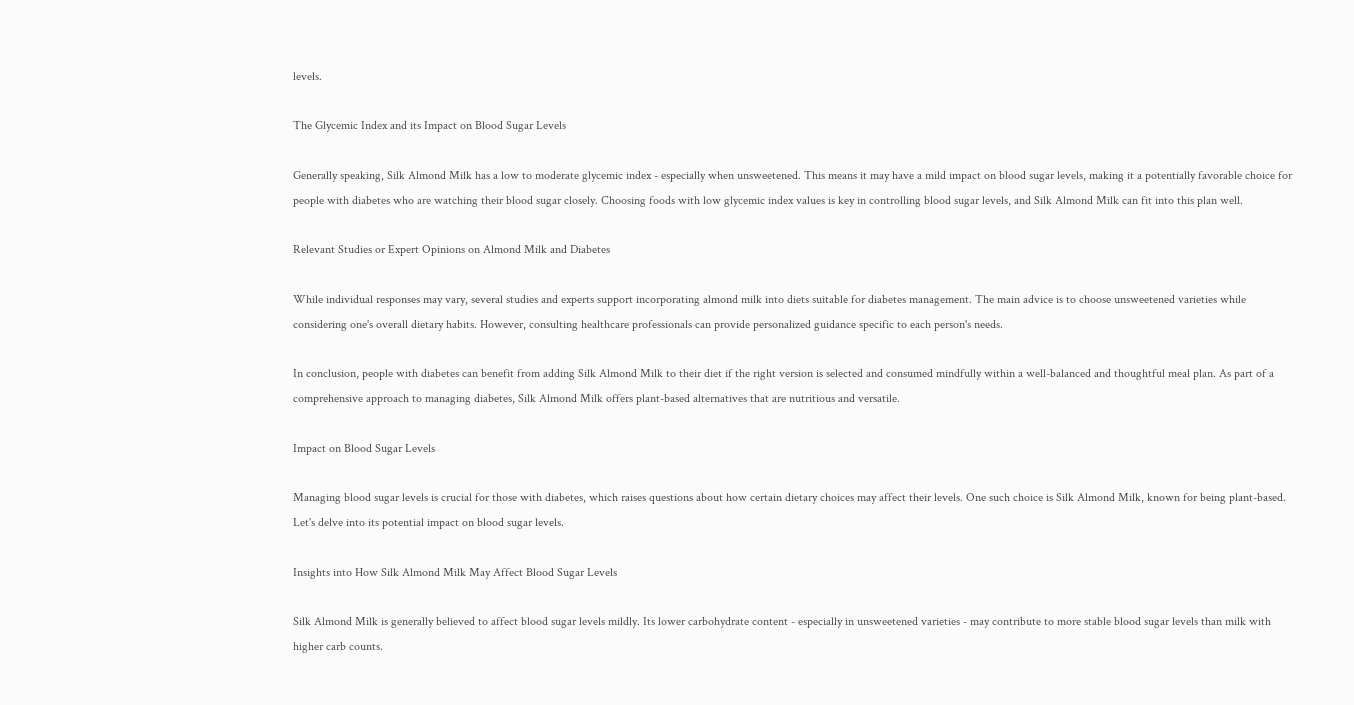levels.

The Glycemic Index and its Impact on Blood Sugar Levels

Generally speaking, Silk Almond Milk has a low to moderate glycemic index - especially when unsweetened. This means it may have a mild impact on blood sugar levels, making it a potentially favorable choice for people with diabetes who are watching their blood sugar closely. Choosing foods with low glycemic index values is key in controlling blood sugar levels, and Silk Almond Milk can fit into this plan well.

Relevant Studies or Expert Opinions on Almond Milk and Diabetes

While individual responses may vary, several studies and experts support incorporating almond milk into diets suitable for diabetes management. The main advice is to choose unsweetened varieties while considering one's overall dietary habits. However, consulting healthcare professionals can provide personalized guidance specific to each person's needs.

In conclusion, people with diabetes can benefit from adding Silk Almond Milk to their diet if the right version is selected and consumed mindfully within a well-balanced and thoughtful meal plan. As part of a comprehensive approach to managing diabetes, Silk Almond Milk offers plant-based alternatives that are nutritious and versatile.

Impact on Blood Sugar Levels

Managing blood sugar levels is crucial for those with diabetes, which raises questions about how certain dietary choices may affect their levels. One such choice is Silk Almond Milk, known for being plant-based. Let's delve into its potential impact on blood sugar levels.

Insights into How Silk Almond Milk May Affect Blood Sugar Levels

Silk Almond Milk is generally believed to affect blood sugar levels mildly. Its lower carbohydrate content - especially in unsweetened varieties - may contribute to more stable blood sugar levels than milk with higher carb counts.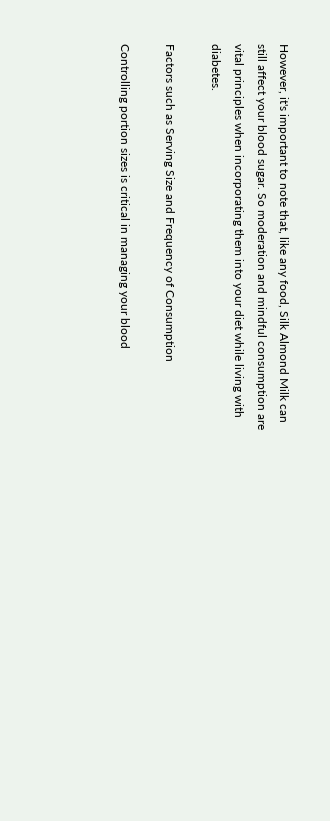However, it's important to note that, like any food, Silk Almond Milk can still affect your blood sugar. So moderation and mindful consumption are vital principles when incorporating them into your diet while living with diabetes.

Factors such as Serving Size and Frequency of Consumption

Controlling portion sizes is critical in managing your blood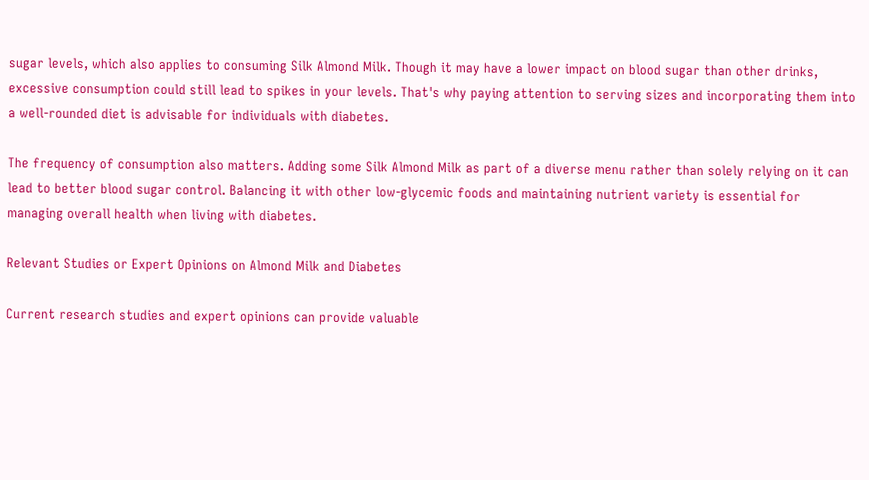sugar levels, which also applies to consuming Silk Almond Milk. Though it may have a lower impact on blood sugar than other drinks, excessive consumption could still lead to spikes in your levels. That's why paying attention to serving sizes and incorporating them into a well-rounded diet is advisable for individuals with diabetes.

The frequency of consumption also matters. Adding some Silk Almond Milk as part of a diverse menu rather than solely relying on it can lead to better blood sugar control. Balancing it with other low-glycemic foods and maintaining nutrient variety is essential for managing overall health when living with diabetes.

Relevant Studies or Expert Opinions on Almond Milk and Diabetes

Current research studies and expert opinions can provide valuable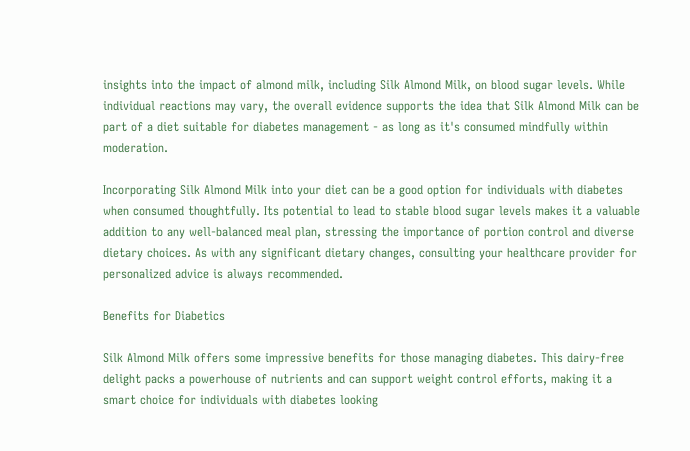insights into the impact of almond milk, including Silk Almond Milk, on blood sugar levels. While individual reactions may vary, the overall evidence supports the idea that Silk Almond Milk can be part of a diet suitable for diabetes management - as long as it's consumed mindfully within moderation.

Incorporating Silk Almond Milk into your diet can be a good option for individuals with diabetes when consumed thoughtfully. Its potential to lead to stable blood sugar levels makes it a valuable addition to any well-balanced meal plan, stressing the importance of portion control and diverse dietary choices. As with any significant dietary changes, consulting your healthcare provider for personalized advice is always recommended.

Benefits for Diabetics

Silk Almond Milk offers some impressive benefits for those managing diabetes. This dairy-free delight packs a powerhouse of nutrients and can support weight control efforts, making it a smart choice for individuals with diabetes looking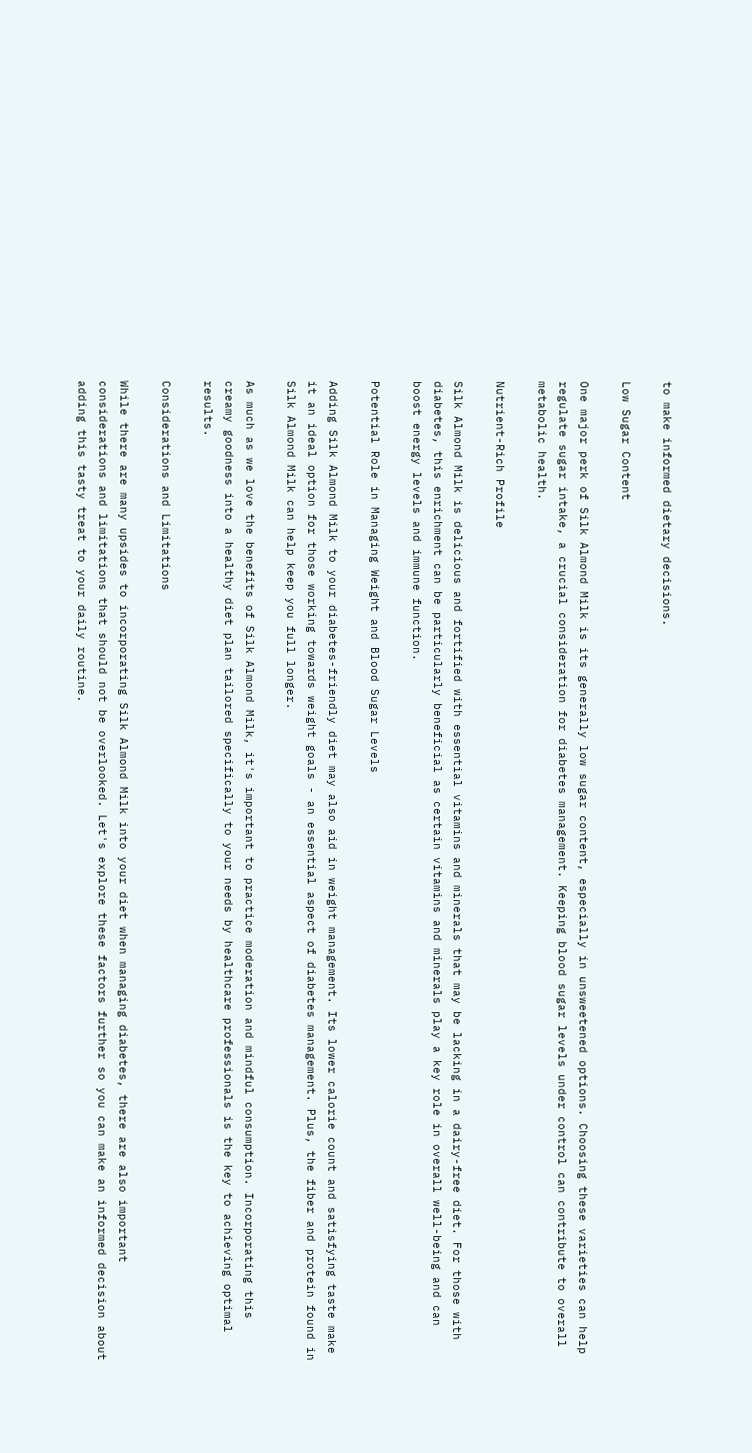to make informed dietary decisions.

Low Sugar Content

One major perk of Silk Almond Milk is its generally low sugar content, especially in unsweetened options. Choosing these varieties can help regulate sugar intake, a crucial consideration for diabetes management. Keeping blood sugar levels under control can contribute to overall metabolic health.

Nutrient-Rich Profile

Silk Almond Milk is delicious and fortified with essential vitamins and minerals that may be lacking in a dairy-free diet. For those with diabetes, this enrichment can be particularly beneficial as certain vitamins and minerals play a key role in overall well-being and can boost energy levels and immune function.

Potential Role in Managing Weight and Blood Sugar Levels

Adding Silk Almond Milk to your diabetes-friendly diet may also aid in weight management. Its lower calorie count and satisfying taste make it an ideal option for those working towards weight goals - an essential aspect of diabetes management. Plus, the fiber and protein found in Silk Almond Milk can help keep you full longer.

As much as we love the benefits of Silk Almond Milk, it's important to practice moderation and mindful consumption. Incorporating this creamy goodness into a healthy diet plan tailored specifically to your needs by healthcare professionals is the key to achieving optimal results.

Considerations and Limitations

While there are many upsides to incorporating Silk Almond Milk into your diet when managing diabetes, there are also important considerations and limitations that should not be overlooked. Let's explore these factors further so you can make an informed decision about adding this tasty treat to your daily routine.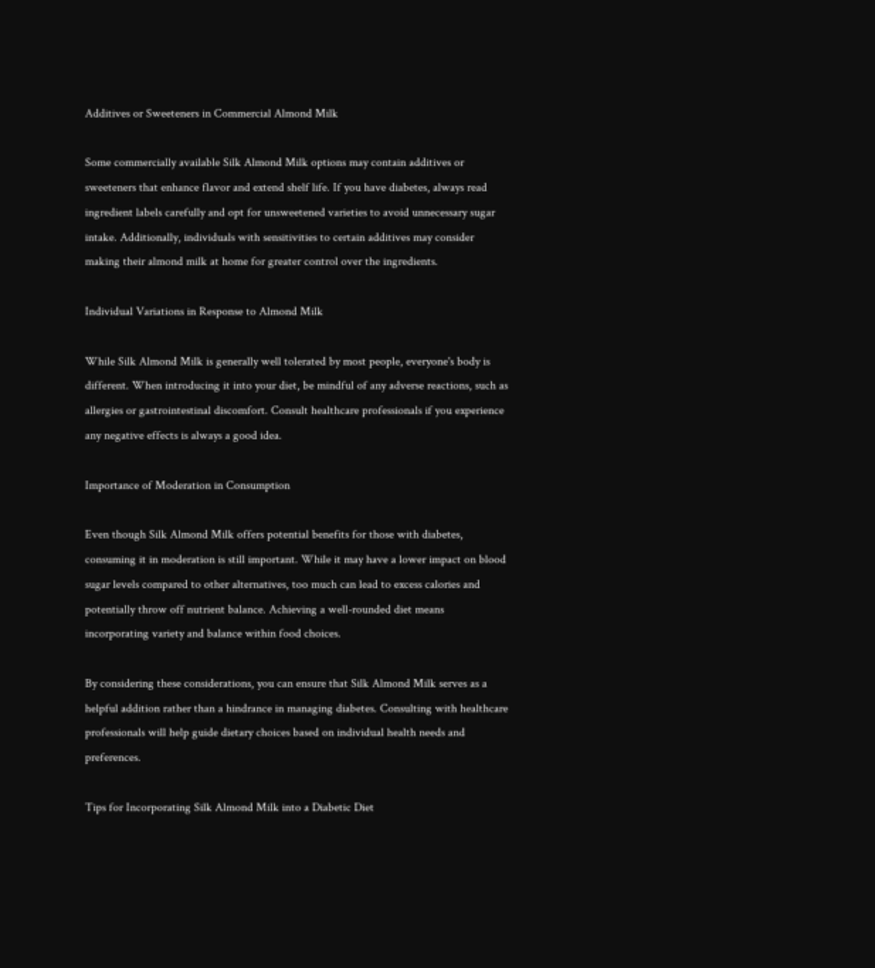Additives or Sweeteners in Commercial Almond Milk

Some commercially available Silk Almond Milk options may contain additives or sweeteners that enhance flavor and extend shelf life. If you have diabetes, always read ingredient labels carefully and opt for unsweetened varieties to avoid unnecessary sugar intake. Additionally, individuals with sensitivities to certain additives may consider making their almond milk at home for greater control over the ingredients.

Individual Variations in Response to Almond Milk

While Silk Almond Milk is generally well tolerated by most people, everyone's body is different. When introducing it into your diet, be mindful of any adverse reactions, such as allergies or gastrointestinal discomfort. Consult healthcare professionals if you experience any negative effects is always a good idea.

Importance of Moderation in Consumption

Even though Silk Almond Milk offers potential benefits for those with diabetes, consuming it in moderation is still important. While it may have a lower impact on blood sugar levels compared to other alternatives, too much can lead to excess calories and potentially throw off nutrient balance. Achieving a well-rounded diet means incorporating variety and balance within food choices.

By considering these considerations, you can ensure that Silk Almond Milk serves as a helpful addition rather than a hindrance in managing diabetes. Consulting with healthcare professionals will help guide dietary choices based on individual health needs and preferences.

Tips for Incorporating Silk Almond Milk into a Diabetic Diet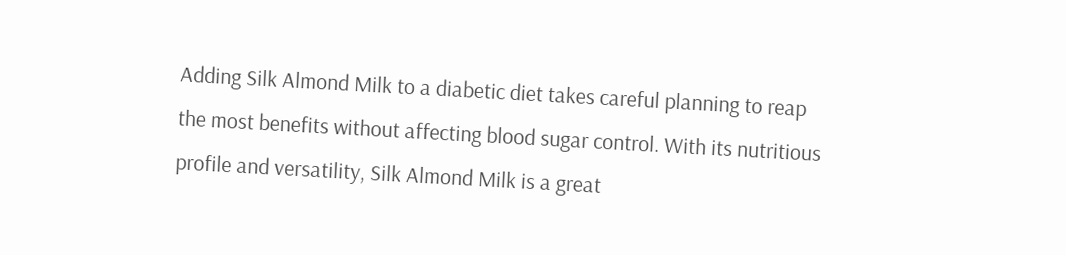Adding Silk Almond Milk to a diabetic diet takes careful planning to reap the most benefits without affecting blood sugar control. With its nutritious profile and versatility, Silk Almond Milk is a great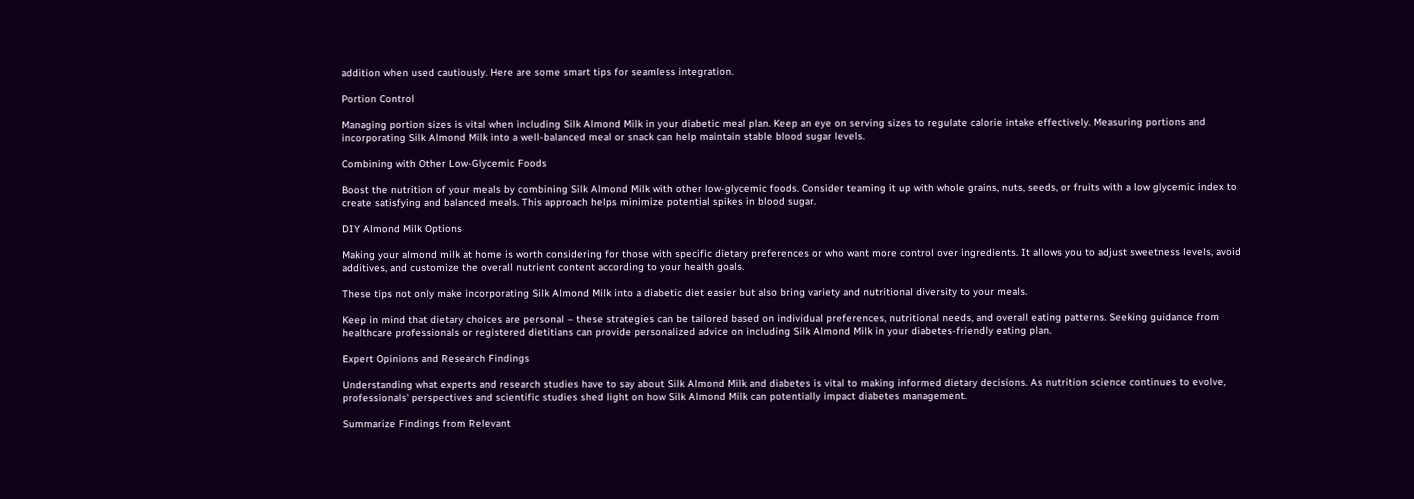addition when used cautiously. Here are some smart tips for seamless integration.

Portion Control

Managing portion sizes is vital when including Silk Almond Milk in your diabetic meal plan. Keep an eye on serving sizes to regulate calorie intake effectively. Measuring portions and incorporating Silk Almond Milk into a well-balanced meal or snack can help maintain stable blood sugar levels.

Combining with Other Low-Glycemic Foods

Boost the nutrition of your meals by combining Silk Almond Milk with other low-glycemic foods. Consider teaming it up with whole grains, nuts, seeds, or fruits with a low glycemic index to create satisfying and balanced meals. This approach helps minimize potential spikes in blood sugar.

DIY Almond Milk Options

Making your almond milk at home is worth considering for those with specific dietary preferences or who want more control over ingredients. It allows you to adjust sweetness levels, avoid additives, and customize the overall nutrient content according to your health goals.

These tips not only make incorporating Silk Almond Milk into a diabetic diet easier but also bring variety and nutritional diversity to your meals.

Keep in mind that dietary choices are personal – these strategies can be tailored based on individual preferences, nutritional needs, and overall eating patterns. Seeking guidance from healthcare professionals or registered dietitians can provide personalized advice on including Silk Almond Milk in your diabetes-friendly eating plan.

Expert Opinions and Research Findings

Understanding what experts and research studies have to say about Silk Almond Milk and diabetes is vital to making informed dietary decisions. As nutrition science continues to evolve, professionals' perspectives and scientific studies shed light on how Silk Almond Milk can potentially impact diabetes management.

Summarize Findings from Relevant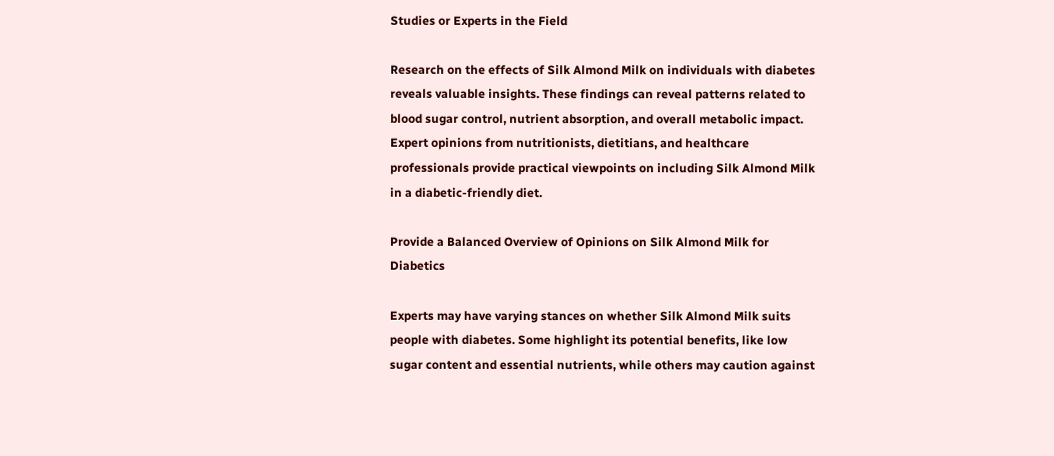Studies or Experts in the Field

Research on the effects of Silk Almond Milk on individuals with diabetes reveals valuable insights. These findings can reveal patterns related to blood sugar control, nutrient absorption, and overall metabolic impact. Expert opinions from nutritionists, dietitians, and healthcare professionals provide practical viewpoints on including Silk Almond Milk in a diabetic-friendly diet.

Provide a Balanced Overview of Opinions on Silk Almond Milk for Diabetics

Experts may have varying stances on whether Silk Almond Milk suits people with diabetes. Some highlight its potential benefits, like low sugar content and essential nutrients, while others may caution against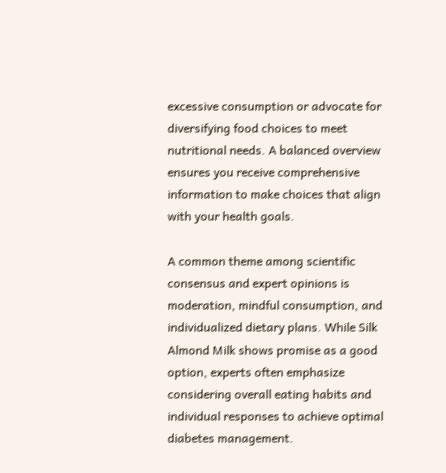excessive consumption or advocate for diversifying food choices to meet nutritional needs. A balanced overview ensures you receive comprehensive information to make choices that align with your health goals.

A common theme among scientific consensus and expert opinions is moderation, mindful consumption, and individualized dietary plans. While Silk Almond Milk shows promise as a good option, experts often emphasize considering overall eating habits and individual responses to achieve optimal diabetes management.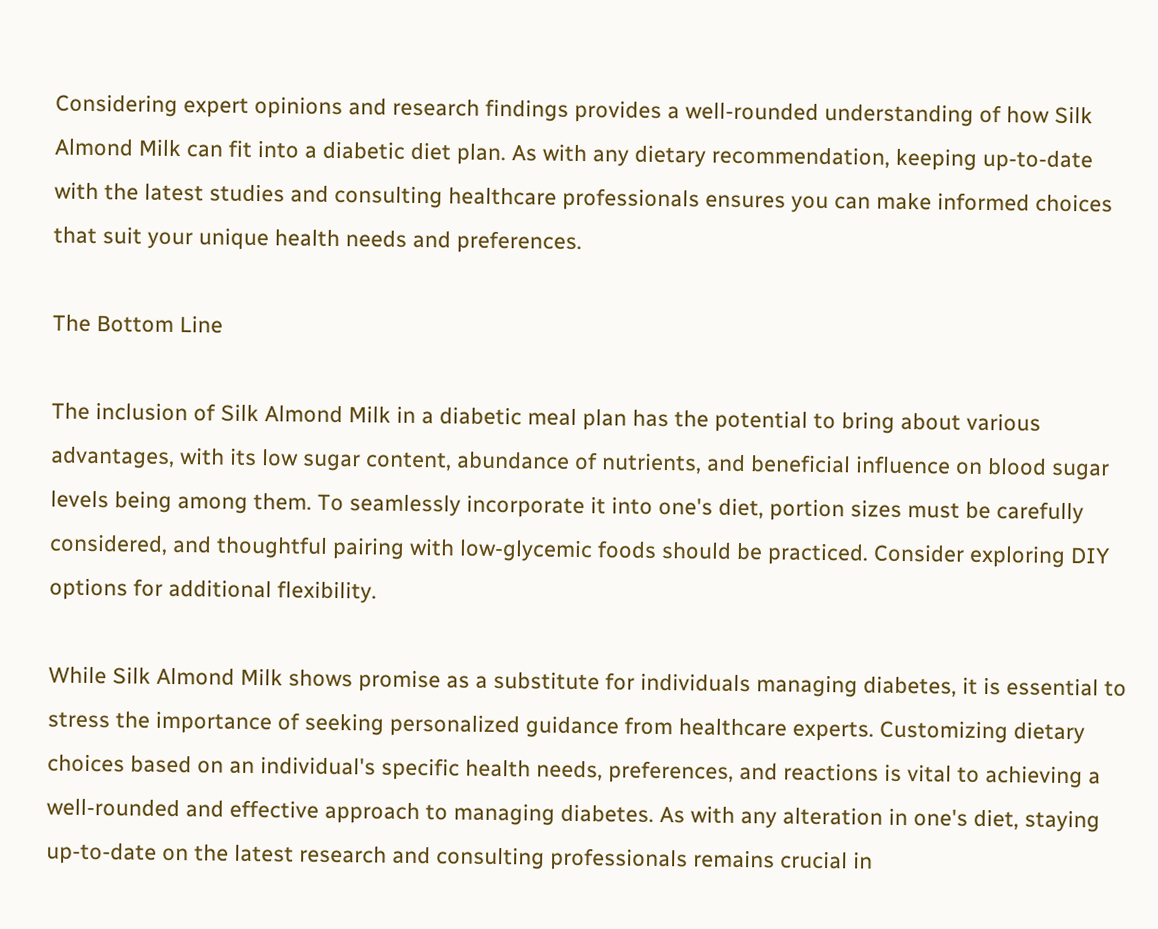Considering expert opinions and research findings provides a well-rounded understanding of how Silk Almond Milk can fit into a diabetic diet plan. As with any dietary recommendation, keeping up-to-date with the latest studies and consulting healthcare professionals ensures you can make informed choices that suit your unique health needs and preferences.

The Bottom Line

The inclusion of Silk Almond Milk in a diabetic meal plan has the potential to bring about various advantages, with its low sugar content, abundance of nutrients, and beneficial influence on blood sugar levels being among them. To seamlessly incorporate it into one's diet, portion sizes must be carefully considered, and thoughtful pairing with low-glycemic foods should be practiced. Consider exploring DIY options for additional flexibility.

While Silk Almond Milk shows promise as a substitute for individuals managing diabetes, it is essential to stress the importance of seeking personalized guidance from healthcare experts. Customizing dietary choices based on an individual's specific health needs, preferences, and reactions is vital to achieving a well-rounded and effective approach to managing diabetes. As with any alteration in one's diet, staying up-to-date on the latest research and consulting professionals remains crucial in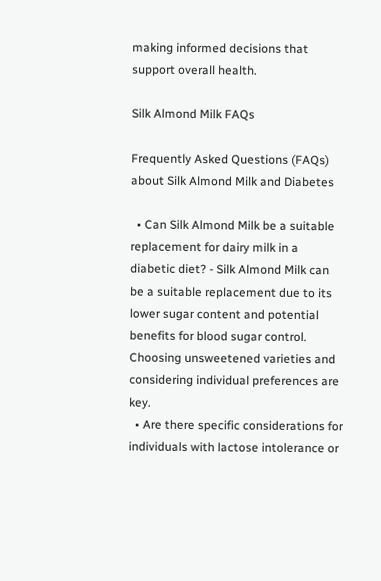making informed decisions that support overall health.

Silk Almond Milk FAQs

Frequently Asked Questions (FAQs) about Silk Almond Milk and Diabetes

  • Can Silk Almond Milk be a suitable replacement for dairy milk in a diabetic diet? - Silk Almond Milk can be a suitable replacement due to its lower sugar content and potential benefits for blood sugar control. Choosing unsweetened varieties and considering individual preferences are key.
  • Are there specific considerations for individuals with lactose intolerance or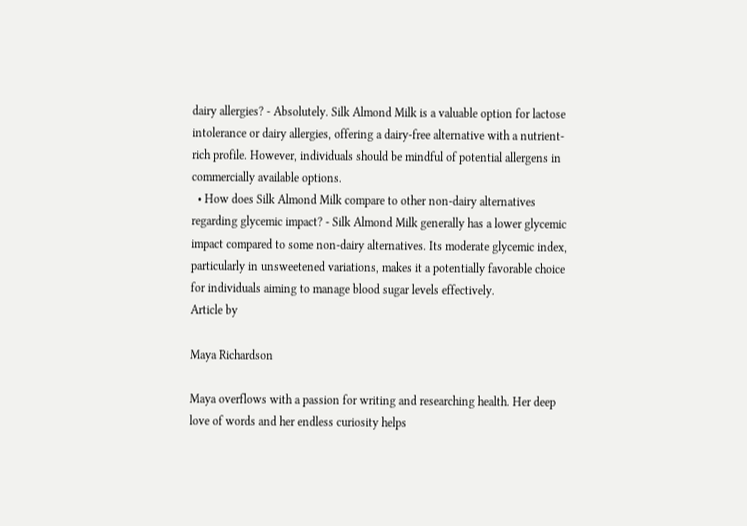dairy allergies? - Absolutely. Silk Almond Milk is a valuable option for lactose intolerance or dairy allergies, offering a dairy-free alternative with a nutrient-rich profile. However, individuals should be mindful of potential allergens in commercially available options.
  • How does Silk Almond Milk compare to other non-dairy alternatives regarding glycemic impact? - Silk Almond Milk generally has a lower glycemic impact compared to some non-dairy alternatives. Its moderate glycemic index, particularly in unsweetened variations, makes it a potentially favorable choice for individuals aiming to manage blood sugar levels effectively.
Article by

Maya Richardson

Maya overflows with a passion for writing and researching health. Her deep love of words and her endless curiosity helps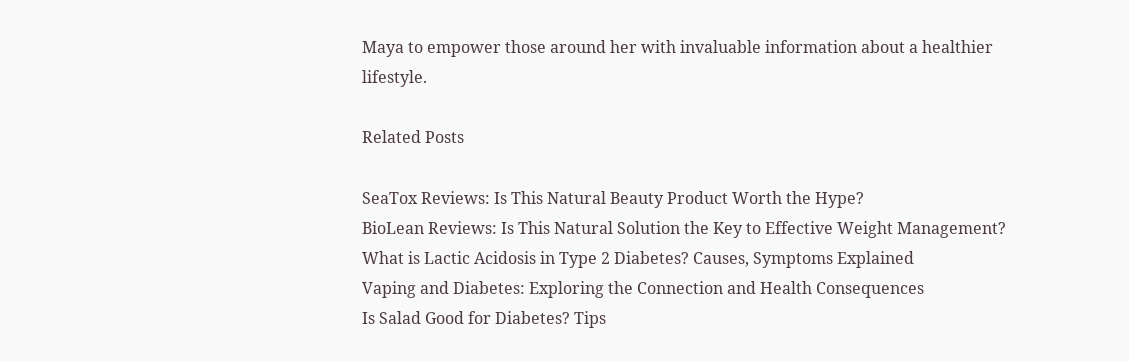Maya to empower those around her with invaluable information about a healthier lifestyle.

Related Posts

SeaTox Reviews: Is This Natural Beauty Product Worth the Hype?
BioLean Reviews: Is This Natural Solution the Key to Effective Weight Management?
What is Lactic Acidosis in Type 2 Diabetes? Causes, Symptoms Explained
Vaping and Diabetes: Exploring the Connection and Health Consequences
Is Salad Good for Diabetes? Tips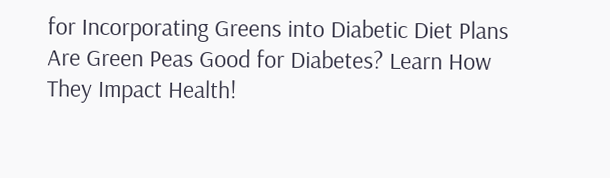for Incorporating Greens into Diabetic Diet Plans
Are Green Peas Good for Diabetes? Learn How They Impact Health!